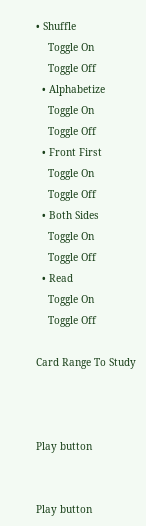• Shuffle
    Toggle On
    Toggle Off
  • Alphabetize
    Toggle On
    Toggle Off
  • Front First
    Toggle On
    Toggle Off
  • Both Sides
    Toggle On
    Toggle Off
  • Read
    Toggle On
    Toggle Off

Card Range To Study



Play button


Play button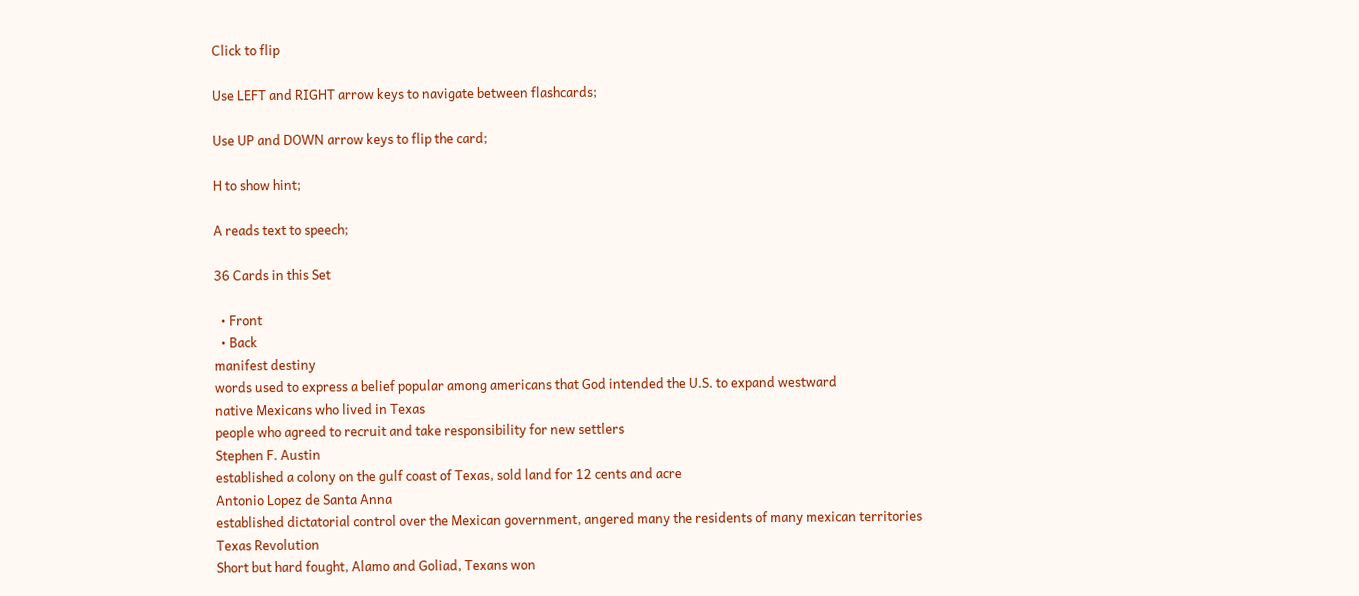Click to flip

Use LEFT and RIGHT arrow keys to navigate between flashcards;

Use UP and DOWN arrow keys to flip the card;

H to show hint;

A reads text to speech;

36 Cards in this Set

  • Front
  • Back
manifest destiny
words used to express a belief popular among americans that God intended the U.S. to expand westward
native Mexicans who lived in Texas
people who agreed to recruit and take responsibility for new settlers
Stephen F. Austin
established a colony on the gulf coast of Texas, sold land for 12 cents and acre
Antonio Lopez de Santa Anna
established dictatorial control over the Mexican government, angered many the residents of many mexican territories
Texas Revolution
Short but hard fought, Alamo and Goliad, Texans won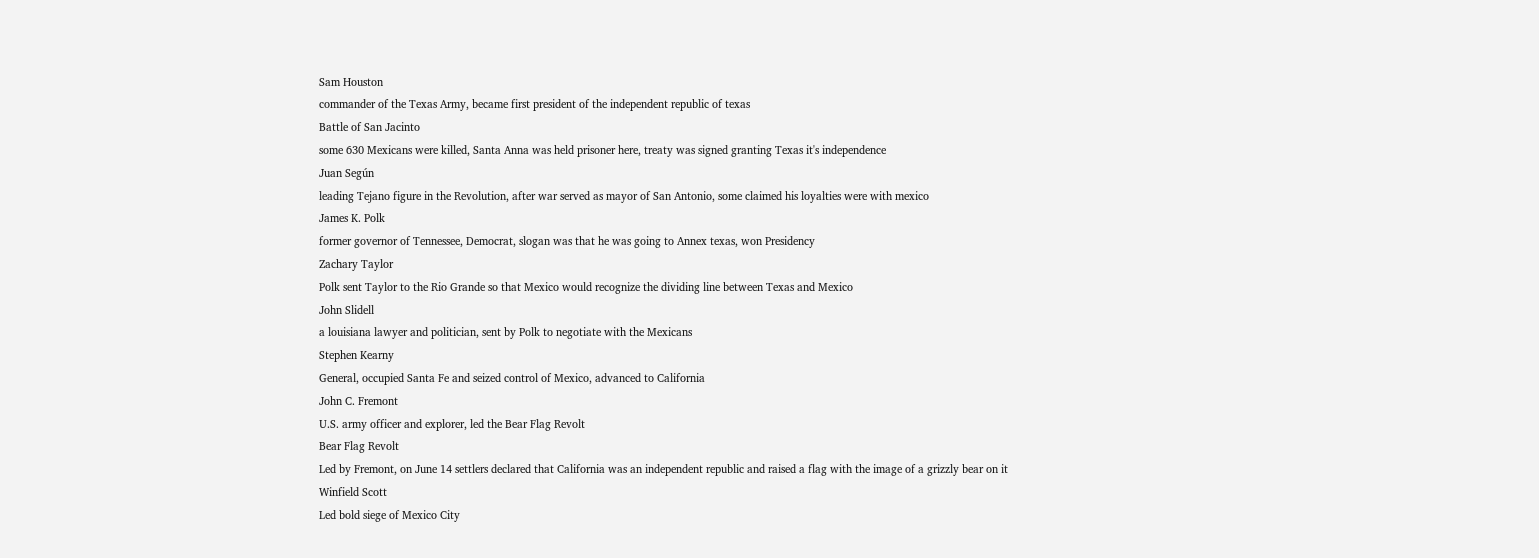Sam Houston
commander of the Texas Army, became first president of the independent republic of texas
Battle of San Jacinto
some 630 Mexicans were killed, Santa Anna was held prisoner here, treaty was signed granting Texas it's independence
Juan Según
leading Tejano figure in the Revolution, after war served as mayor of San Antonio, some claimed his loyalties were with mexico
James K. Polk
former governor of Tennessee, Democrat, slogan was that he was going to Annex texas, won Presidency
Zachary Taylor
Polk sent Taylor to the Rio Grande so that Mexico would recognize the dividing line between Texas and Mexico
John Slidell
a louisiana lawyer and politician, sent by Polk to negotiate with the Mexicans
Stephen Kearny
General, occupied Santa Fe and seized control of Mexico, advanced to California
John C. Fremont
U.S. army officer and explorer, led the Bear Flag Revolt
Bear Flag Revolt
Led by Fremont, on June 14 settlers declared that California was an independent republic and raised a flag with the image of a grizzly bear on it
Winfield Scott
Led bold siege of Mexico City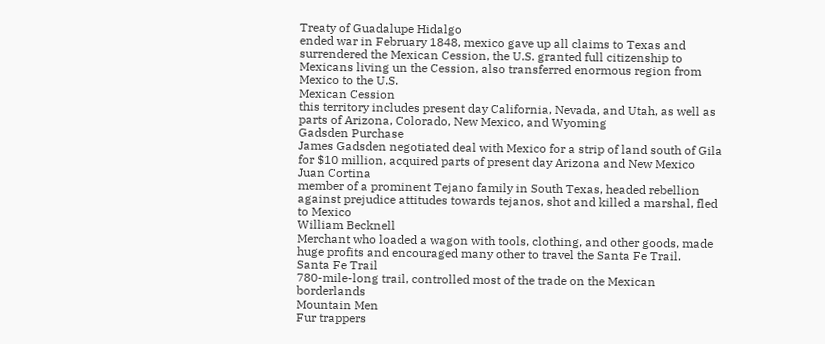Treaty of Guadalupe Hidalgo
ended war in February 1848, mexico gave up all claims to Texas and surrendered the Mexican Cession, the U.S. granted full citizenship to Mexicans living un the Cession, also transferred enormous region from Mexico to the U.S.
Mexican Cession
this territory includes present day California, Nevada, and Utah, as well as parts of Arizona, Colorado, New Mexico, and Wyoming
Gadsden Purchase
James Gadsden negotiated deal with Mexico for a strip of land south of Gila for $10 million, acquired parts of present day Arizona and New Mexico
Juan Cortina
member of a prominent Tejano family in South Texas, headed rebellion against prejudice attitudes towards tejanos, shot and killed a marshal, fled to Mexico
William Becknell
Merchant who loaded a wagon with tools, clothing, and other goods, made huge profits and encouraged many other to travel the Santa Fe Trail.
Santa Fe Trail
780-mile-long trail, controlled most of the trade on the Mexican borderlands
Mountain Men
Fur trappers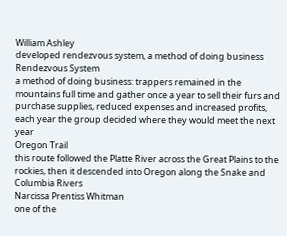William Ashley
developed rendezvous system, a method of doing business
Rendezvous System
a method of doing business: trappers remained in the mountains full time and gather once a year to sell their furs and purchase supplies, reduced expenses and increased profits, each year the group decided where they would meet the next year
Oregon Trail
this route followed the Platte River across the Great Plains to the rockies, then it descended into Oregon along the Snake and Columbia Rivers
Narcissa Prentiss Whitman
one of the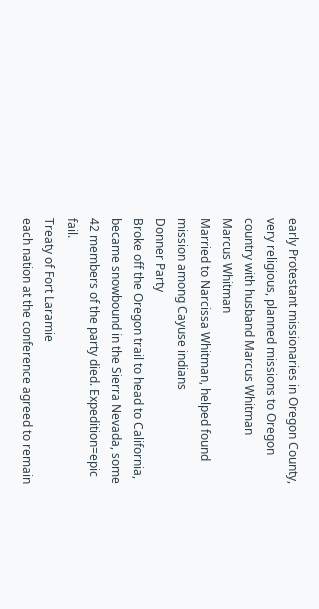early Protestant missionaries in Oregon County, very religious, planned missions to Oregon country with husband Marcus Whitman
Marcus Whitman
Married to Narcissa Whitman, helped found mission among Cayuse indians
Donner Party
Broke off the Oregon trail to head to California, became snowbound in the Sierra Nevada, some 42 members of the party died. Expedition=epic fail.
Treaty of Fort Laramie
each nation at the conference agreed to remain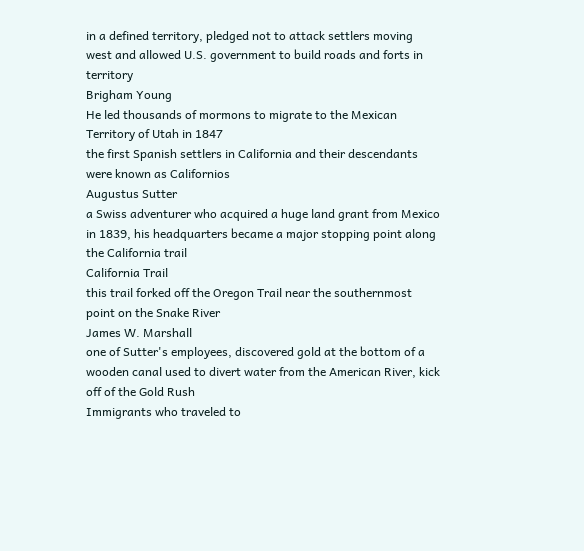in a defined territory, pledged not to attack settlers moving west and allowed U.S. government to build roads and forts in territory
Brigham Young
He led thousands of mormons to migrate to the Mexican Territory of Utah in 1847
the first Spanish settlers in California and their descendants were known as Californios
Augustus Sutter
a Swiss adventurer who acquired a huge land grant from Mexico in 1839, his headquarters became a major stopping point along the California trail
California Trail
this trail forked off the Oregon Trail near the southernmost point on the Snake River
James W. Marshall
one of Sutter's employees, discovered gold at the bottom of a wooden canal used to divert water from the American River, kick off of the Gold Rush
Immigrants who traveled to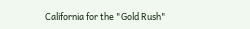California for the "Gold Rush"